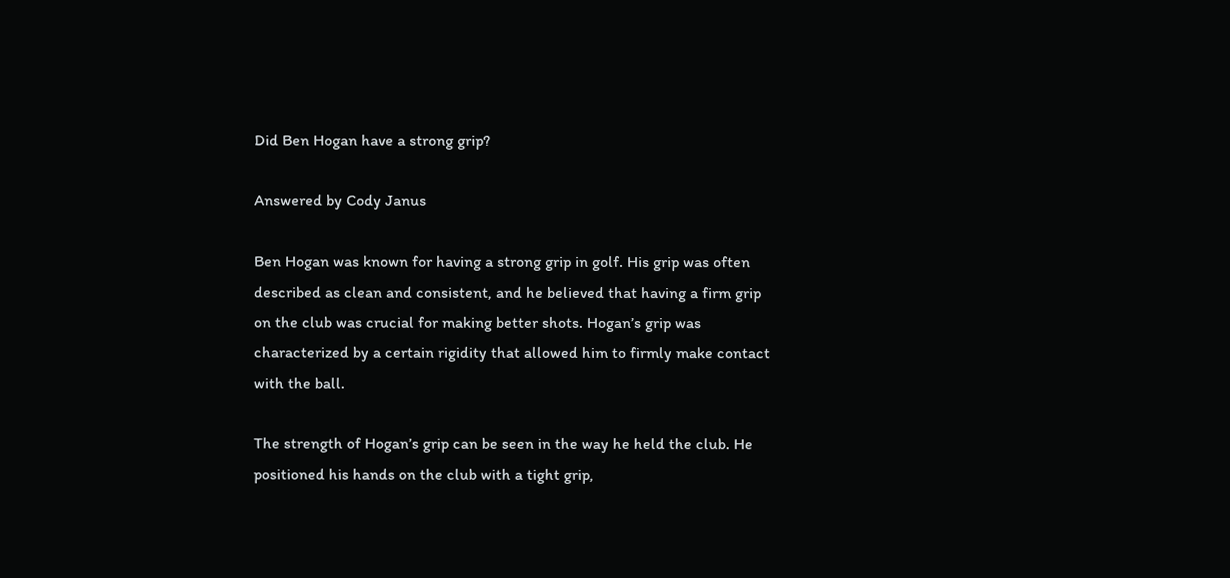Did Ben Hogan have a strong grip?

Answered by Cody Janus

Ben Hogan was known for having a strong grip in golf. His grip was often described as clean and consistent, and he believed that having a firm grip on the club was crucial for making better shots. Hogan’s grip was characterized by a certain rigidity that allowed him to firmly make contact with the ball.

The strength of Hogan’s grip can be seen in the way he held the club. He positioned his hands on the club with a tight grip,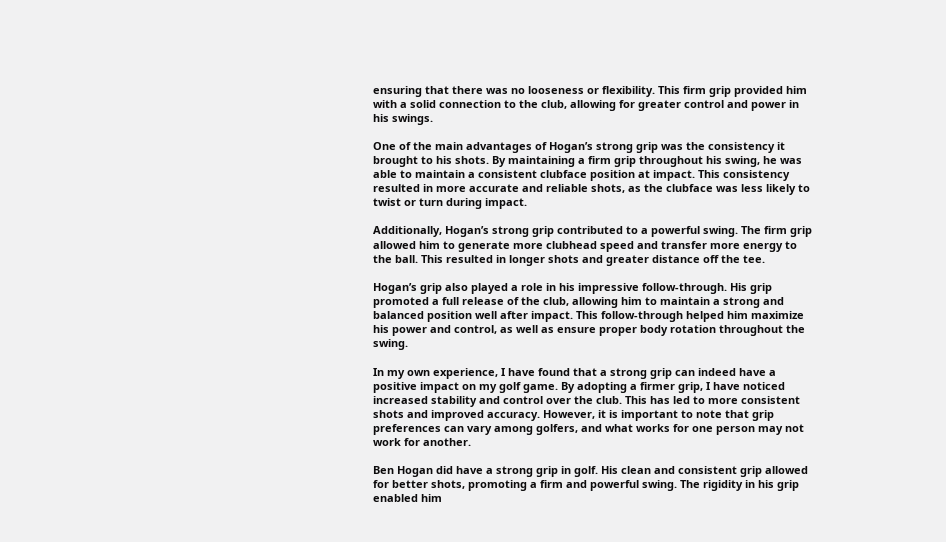ensuring that there was no looseness or flexibility. This firm grip provided him with a solid connection to the club, allowing for greater control and power in his swings.

One of the main advantages of Hogan’s strong grip was the consistency it brought to his shots. By maintaining a firm grip throughout his swing, he was able to maintain a consistent clubface position at impact. This consistency resulted in more accurate and reliable shots, as the clubface was less likely to twist or turn during impact.

Additionally, Hogan’s strong grip contributed to a powerful swing. The firm grip allowed him to generate more clubhead speed and transfer more energy to the ball. This resulted in longer shots and greater distance off the tee.

Hogan’s grip also played a role in his impressive follow-through. His grip promoted a full release of the club, allowing him to maintain a strong and balanced position well after impact. This follow-through helped him maximize his power and control, as well as ensure proper body rotation throughout the swing.

In my own experience, I have found that a strong grip can indeed have a positive impact on my golf game. By adopting a firmer grip, I have noticed increased stability and control over the club. This has led to more consistent shots and improved accuracy. However, it is important to note that grip preferences can vary among golfers, and what works for one person may not work for another.

Ben Hogan did have a strong grip in golf. His clean and consistent grip allowed for better shots, promoting a firm and powerful swing. The rigidity in his grip enabled him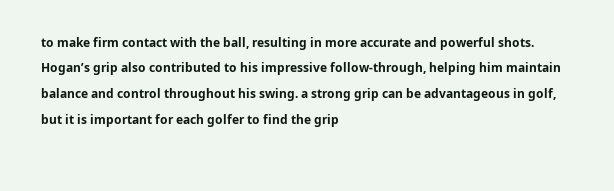to make firm contact with the ball, resulting in more accurate and powerful shots. Hogan’s grip also contributed to his impressive follow-through, helping him maintain balance and control throughout his swing. a strong grip can be advantageous in golf, but it is important for each golfer to find the grip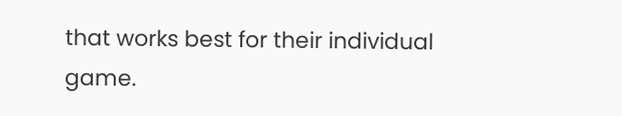that works best for their individual game.